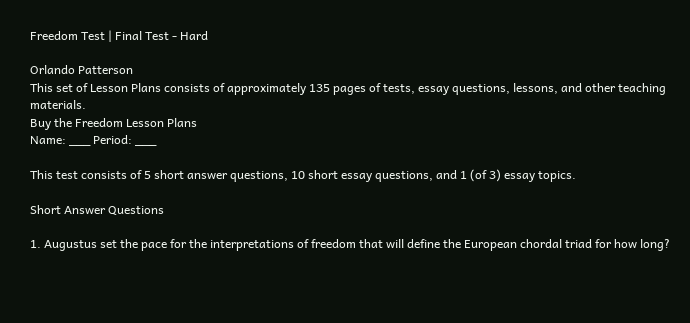Freedom Test | Final Test - Hard

Orlando Patterson
This set of Lesson Plans consists of approximately 135 pages of tests, essay questions, lessons, and other teaching materials.
Buy the Freedom Lesson Plans
Name: ___ Period: ___

This test consists of 5 short answer questions, 10 short essay questions, and 1 (of 3) essay topics.

Short Answer Questions

1. Augustus set the pace for the interpretations of freedom that will define the European chordal triad for how long?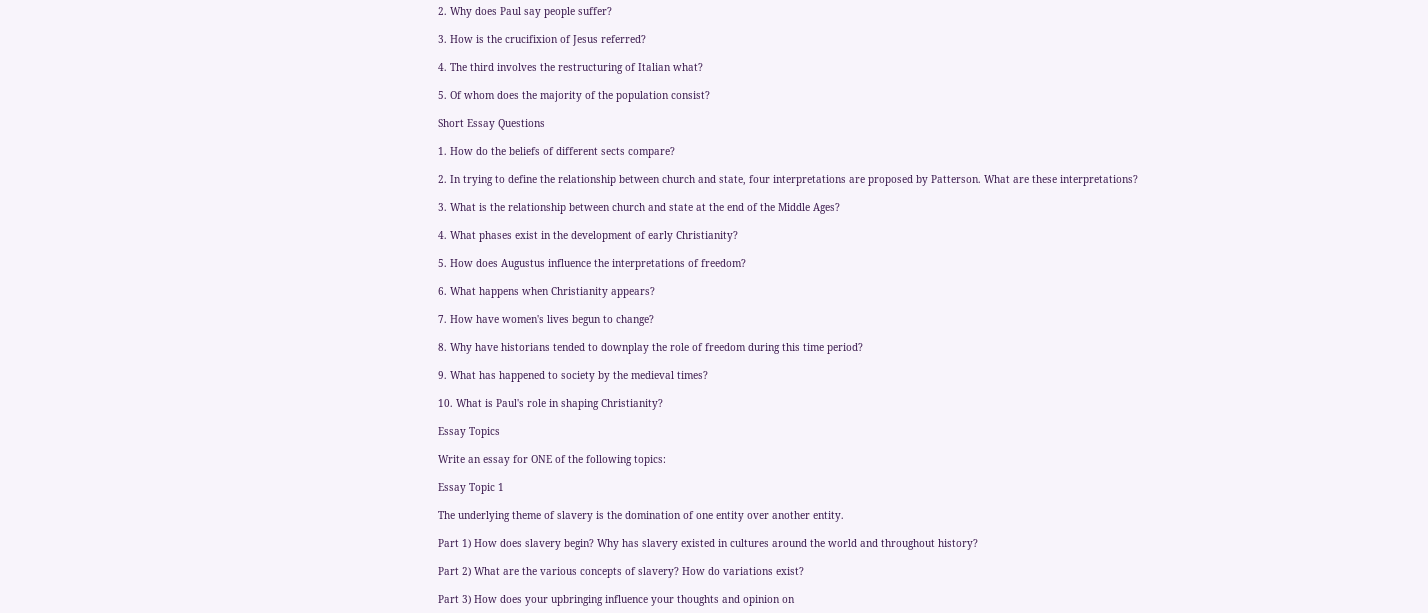2. Why does Paul say people suffer?

3. How is the crucifixion of Jesus referred?

4. The third involves the restructuring of Italian what?

5. Of whom does the majority of the population consist?

Short Essay Questions

1. How do the beliefs of different sects compare?

2. In trying to define the relationship between church and state, four interpretations are proposed by Patterson. What are these interpretations?

3. What is the relationship between church and state at the end of the Middle Ages?

4. What phases exist in the development of early Christianity?

5. How does Augustus influence the interpretations of freedom?

6. What happens when Christianity appears?

7. How have women's lives begun to change?

8. Why have historians tended to downplay the role of freedom during this time period?

9. What has happened to society by the medieval times?

10. What is Paul's role in shaping Christianity?

Essay Topics

Write an essay for ONE of the following topics:

Essay Topic 1

The underlying theme of slavery is the domination of one entity over another entity.

Part 1) How does slavery begin? Why has slavery existed in cultures around the world and throughout history?

Part 2) What are the various concepts of slavery? How do variations exist?

Part 3) How does your upbringing influence your thoughts and opinion on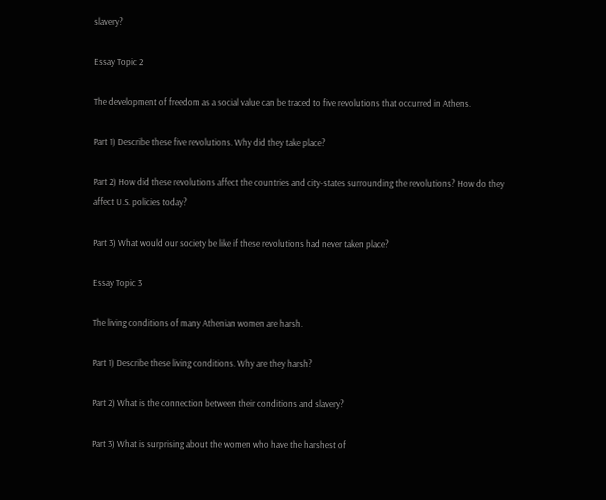slavery?

Essay Topic 2

The development of freedom as a social value can be traced to five revolutions that occurred in Athens.

Part 1) Describe these five revolutions. Why did they take place?

Part 2) How did these revolutions affect the countries and city-states surrounding the revolutions? How do they affect U.S. policies today?

Part 3) What would our society be like if these revolutions had never taken place?

Essay Topic 3

The living conditions of many Athenian women are harsh.

Part 1) Describe these living conditions. Why are they harsh?

Part 2) What is the connection between their conditions and slavery?

Part 3) What is surprising about the women who have the harshest of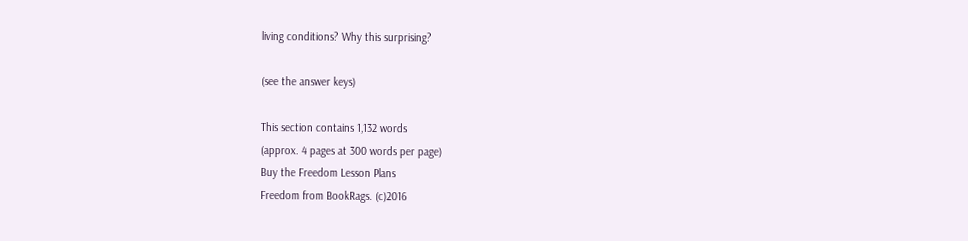living conditions? Why this surprising?

(see the answer keys)

This section contains 1,132 words
(approx. 4 pages at 300 words per page)
Buy the Freedom Lesson Plans
Freedom from BookRags. (c)2016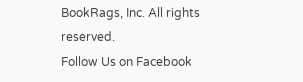BookRags, Inc. All rights reserved.
Follow Us on Facebook